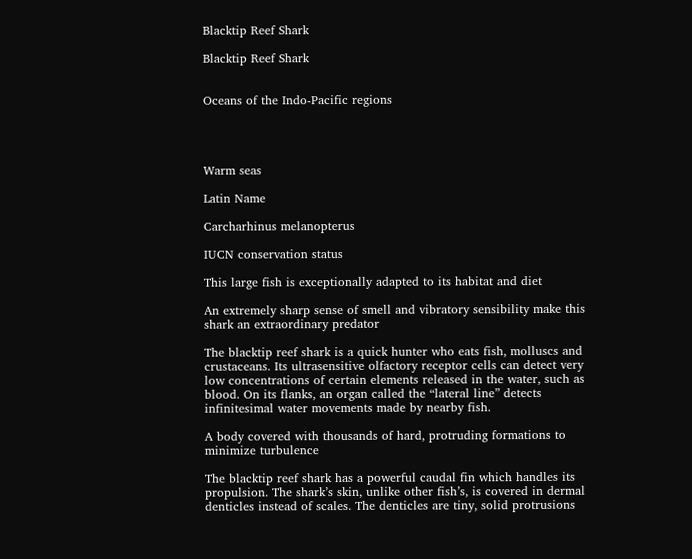Blacktip Reef Shark

Blacktip Reef Shark


Oceans of the Indo-Pacific regions




Warm seas

Latin Name

Carcharhinus melanopterus

IUCN conservation status

This large fish is exceptionally adapted to its habitat and diet

An extremely sharp sense of smell and vibratory sensibility make this shark an extraordinary predator

The blacktip reef shark is a quick hunter who eats fish, molluscs and crustaceans. Its ultrasensitive olfactory receptor cells can detect very low concentrations of certain elements released in the water, such as blood. On its flanks, an organ called the “lateral line” detects infinitesimal water movements made by nearby fish.

A body covered with thousands of hard, protruding formations to minimize turbulence

The blacktip reef shark has a powerful caudal fin which handles its propulsion. The shark’s skin, unlike other fish’s, is covered in dermal denticles instead of scales. The denticles are tiny, solid protrusions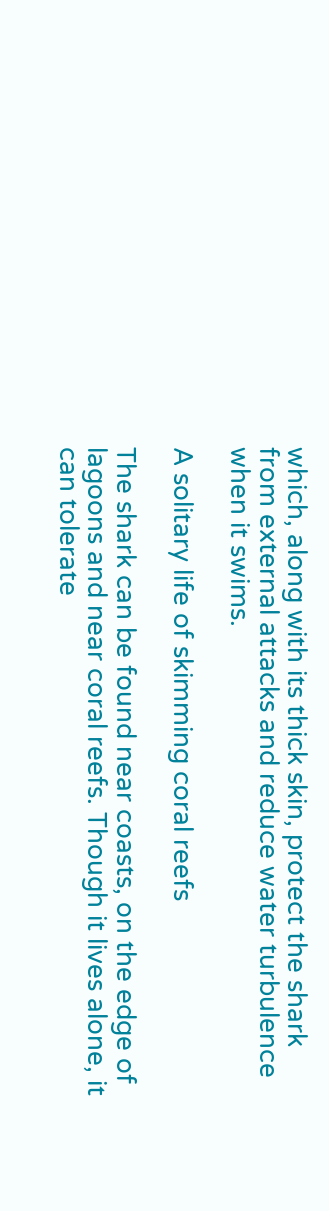which, along with its thick skin, protect the shark from external attacks and reduce water turbulence when it swims.

A solitary life of skimming coral reefs

The shark can be found near coasts, on the edge of lagoons and near coral reefs. Though it lives alone, it can tolerate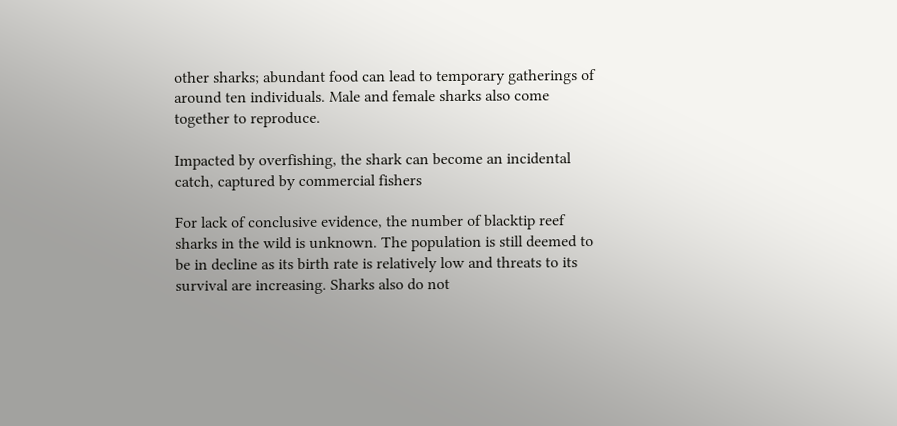other sharks; abundant food can lead to temporary gatherings of around ten individuals. Male and female sharks also come together to reproduce.

Impacted by overfishing, the shark can become an incidental catch, captured by commercial fishers

For lack of conclusive evidence, the number of blacktip reef sharks in the wild is unknown. The population is still deemed to be in decline as its birth rate is relatively low and threats to its survival are increasing. Sharks also do not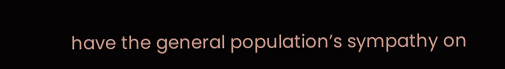have the general population’s sympathy on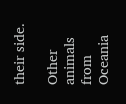their side.

Other animals from Oceania